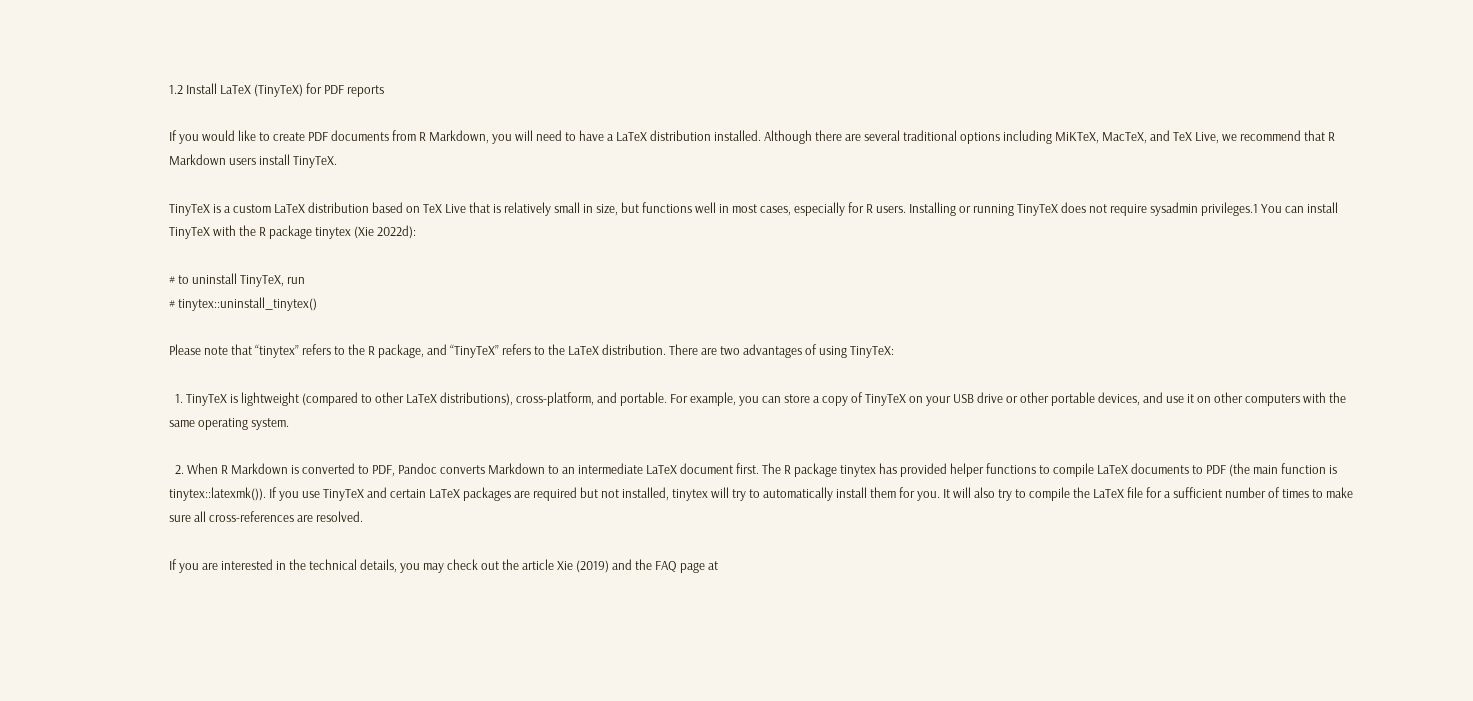1.2 Install LaTeX (TinyTeX) for PDF reports

If you would like to create PDF documents from R Markdown, you will need to have a LaTeX distribution installed. Although there are several traditional options including MiKTeX, MacTeX, and TeX Live, we recommend that R Markdown users install TinyTeX.

TinyTeX is a custom LaTeX distribution based on TeX Live that is relatively small in size, but functions well in most cases, especially for R users. Installing or running TinyTeX does not require sysadmin privileges.1 You can install TinyTeX with the R package tinytex (Xie 2022d):

# to uninstall TinyTeX, run
# tinytex::uninstall_tinytex()

Please note that “tinytex” refers to the R package, and “TinyTeX” refers to the LaTeX distribution. There are two advantages of using TinyTeX:

  1. TinyTeX is lightweight (compared to other LaTeX distributions), cross-platform, and portable. For example, you can store a copy of TinyTeX on your USB drive or other portable devices, and use it on other computers with the same operating system.

  2. When R Markdown is converted to PDF, Pandoc converts Markdown to an intermediate LaTeX document first. The R package tinytex has provided helper functions to compile LaTeX documents to PDF (the main function is tinytex::latexmk()). If you use TinyTeX and certain LaTeX packages are required but not installed, tinytex will try to automatically install them for you. It will also try to compile the LaTeX file for a sufficient number of times to make sure all cross-references are resolved.

If you are interested in the technical details, you may check out the article Xie (2019) and the FAQ page at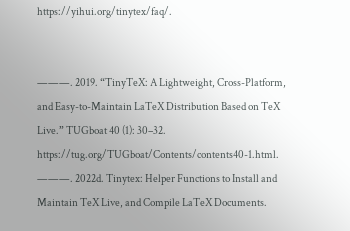https://yihui.org/tinytex/faq/.


———. 2019. “TinyTeX: A Lightweight, Cross-Platform, and Easy-to-Maintain LaTeX Distribution Based on TeX Live.” TUGboat 40 (1): 30–32. https://tug.org/TUGboat/Contents/contents40-1.html.
———. 2022d. Tinytex: Helper Functions to Install and Maintain TeX Live, and Compile LaTeX Documents.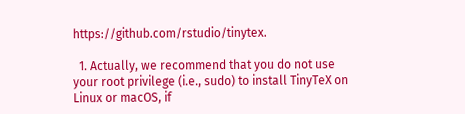https://github.com/rstudio/tinytex.

  1. Actually, we recommend that you do not use your root privilege (i.e., sudo) to install TinyTeX on Linux or macOS, if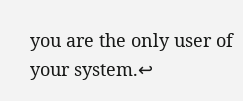you are the only user of your system.↩